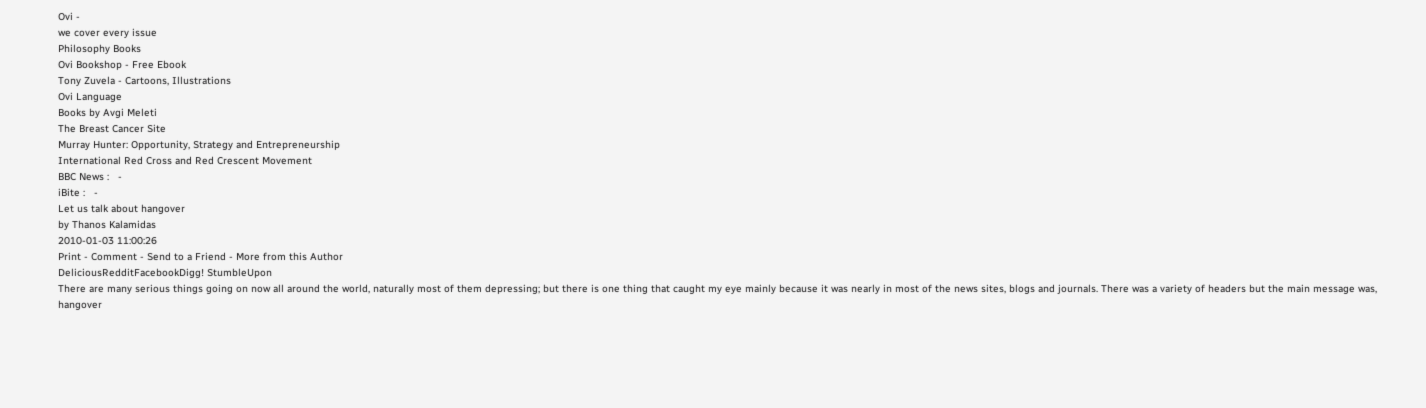Ovi -
we cover every issue
Philosophy Books
Ovi Bookshop - Free Ebook
Tony Zuvela - Cartoons, Illustrations
Ovi Language
Books by Avgi Meleti
The Breast Cancer Site
Murray Hunter: Opportunity, Strategy and Entrepreneurship
International Red Cross and Red Crescent Movement
BBC News :   -
iBite :   -
Let us talk about hangover
by Thanos Kalamidas
2010-01-03 11:00:26
Print - Comment - Send to a Friend - More from this Author
DeliciousRedditFacebookDigg! StumbleUpon
There are many serious things going on now all around the world, naturally most of them depressing; but there is one thing that caught my eye mainly because it was nearly in most of the news sites, blogs and journals. There was a variety of headers but the main message was, hangover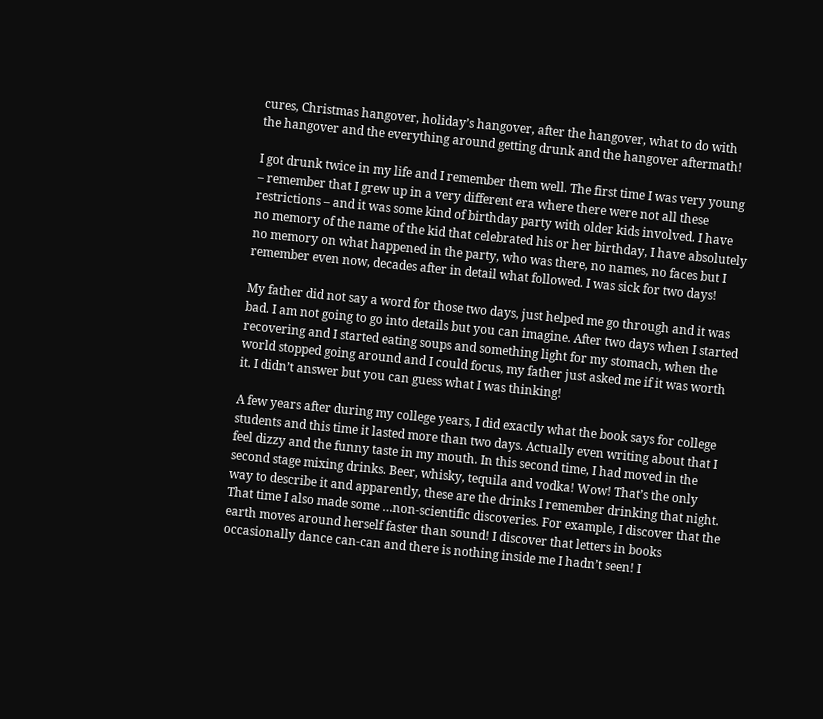cures, Christmas hangover, holiday’s hangover, after the hangover, what to do with the hangover and the everything around getting drunk and the hangover aftermath!

I got drunk twice in my life and I remember them well. The first time I was very young – remember that I grew up in a very different era where there were not all these restrictions – and it was some kind of birthday party with older kids involved. I have no memory of the name of the kid that celebrated his or her birthday, I have absolutely no memory on what happened in the party, who was there, no names, no faces but I remember even now, decades after in detail what followed. I was sick for two days!

My father did not say a word for those two days, just helped me go through and it was bad. I am not going to go into details but you can imagine. After two days when I started recovering and I started eating soups and something light for my stomach, when the world stopped going around and I could focus, my father just asked me if it was worth it. I didn’t answer but you can guess what I was thinking!

A few years after during my college years, I did exactly what the book says for college students and this time it lasted more than two days. Actually even writing about that I feel dizzy and the funny taste in my mouth. In this second time, I had moved in the second stage mixing drinks. Beer, whisky, tequila and vodka! Wow! That’s the only way to describe it and apparently, these are the drinks I remember drinking that night. That time I also made some …non-scientific discoveries. For example, I discover that the earth moves around herself faster than sound! I discover that letters in books occasionally dance can-can and there is nothing inside me I hadn’t seen! I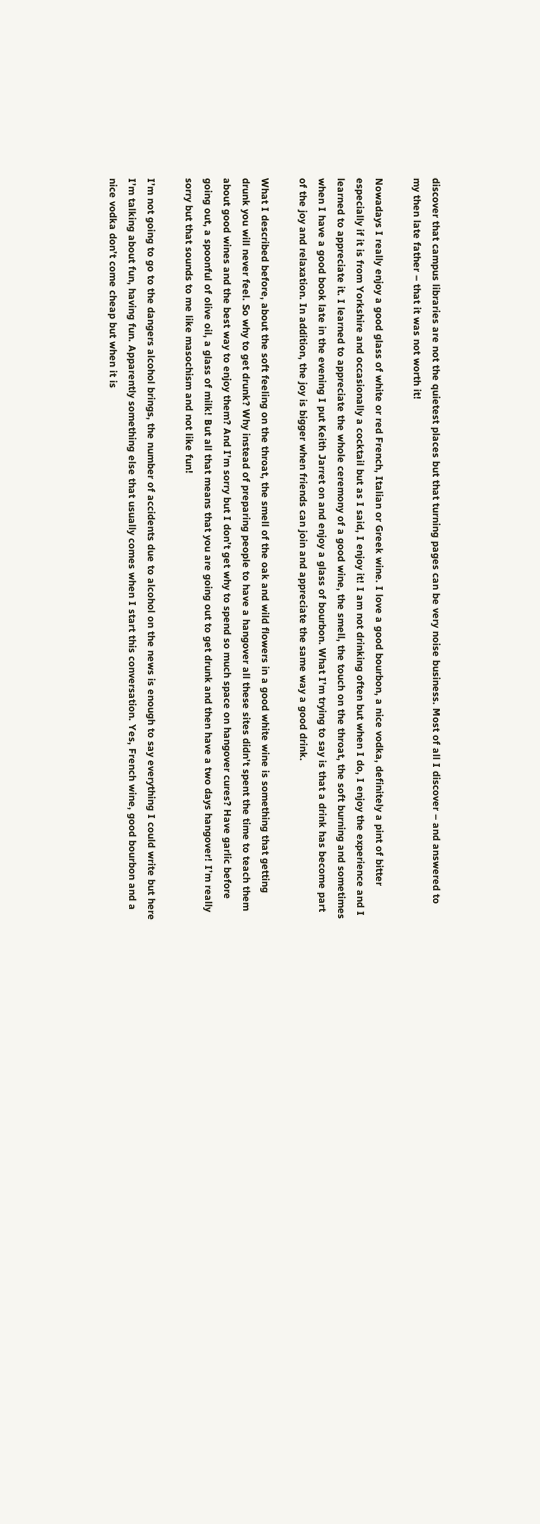discover that campus libraries are not the quietest places but that turning pages can be very noise business. Most of all I discover – and answered to my then late father – that it was not worth it!

Nowadays I really enjoy a good glass of white or red French, Italian or Greek wine. I love a good bourbon, a nice vodka, definitely a pint of bitter especially if it is from Yorkshire and occasionally a cocktail but as I said, I enjoy it! I am not drinking often but when I do, I enjoy the experience and I learned to appreciate it. I learned to appreciate the whole ceremony of a good wine, the smell, the touch on the throat, the soft burning and sometimes when I have a good book late in the evening I put Keith Jarret on and enjoy a glass of bourbon. What I’m trying to say is that a drink has become part of the joy and relaxation. In addition, the joy is bigger when friends can join and appreciate the same way a good drink.

What I described before, about the soft feeling on the throat, the smell of the oak and wild flowers in a good white wine is something that getting drunk you will never feel. So why to get drunk? Why instead of preparing people to have a hangover all these sites didn’t spent the time to teach them about good wines and the best way to enjoy them? And I’m sorry but I don’t get why to spend so much space on hangover cures? Have garlic before going out, a spoonful of olive oil, a glass of milk! But all that means that you are going out to get drunk and then have a two days hangover! I’m really sorry but that sounds to me like masochism and not like fun!

I’m not going to go to the dangers alcohol brings, the number of accidents due to alcohol on the news is enough to say everything I could write but here I’m talking about fun, having fun. Apparently something else that usually comes when I start this conversation. Yes, French wine, good bourbon and a nice vodka don’t come cheap but when it is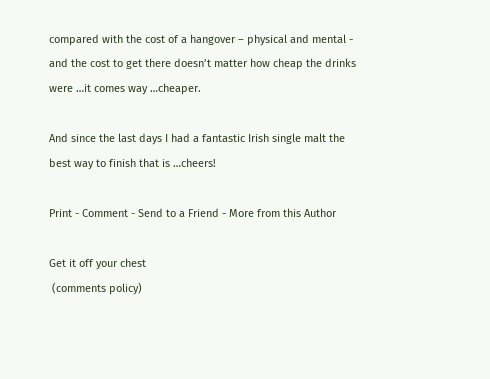compared with the cost of a hangover – physical and mental - and the cost to get there doesn’t matter how cheap the drinks were …it comes way …cheaper.

And since the last days I had a fantastic Irish single malt the best way to finish that is …cheers!

Print - Comment - Send to a Friend - More from this Author

Get it off your chest
 (comments policy)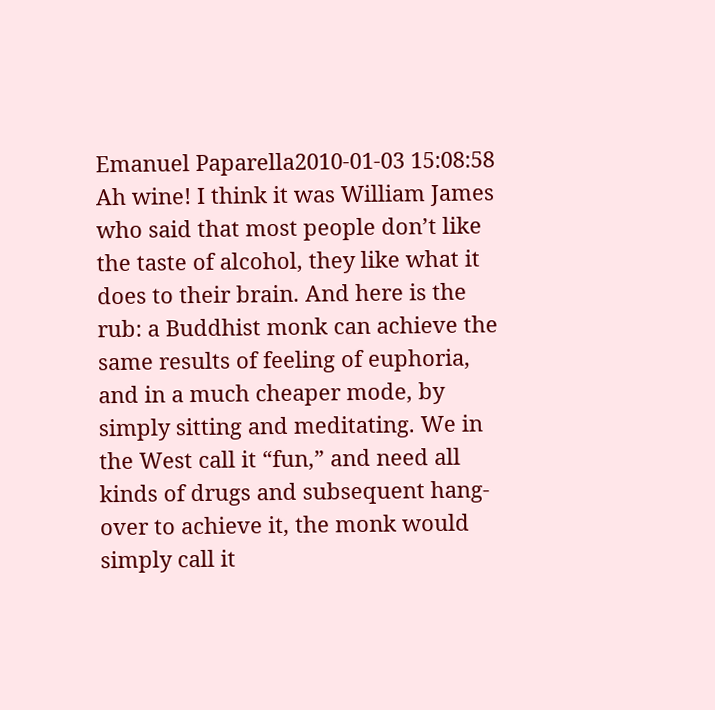Emanuel Paparella2010-01-03 15:08:58
Ah wine! I think it was William James who said that most people don’t like the taste of alcohol, they like what it does to their brain. And here is the rub: a Buddhist monk can achieve the same results of feeling of euphoria, and in a much cheaper mode, by simply sitting and meditating. We in the West call it “fun,” and need all kinds of drugs and subsequent hang-over to achieve it, the monk would simply call it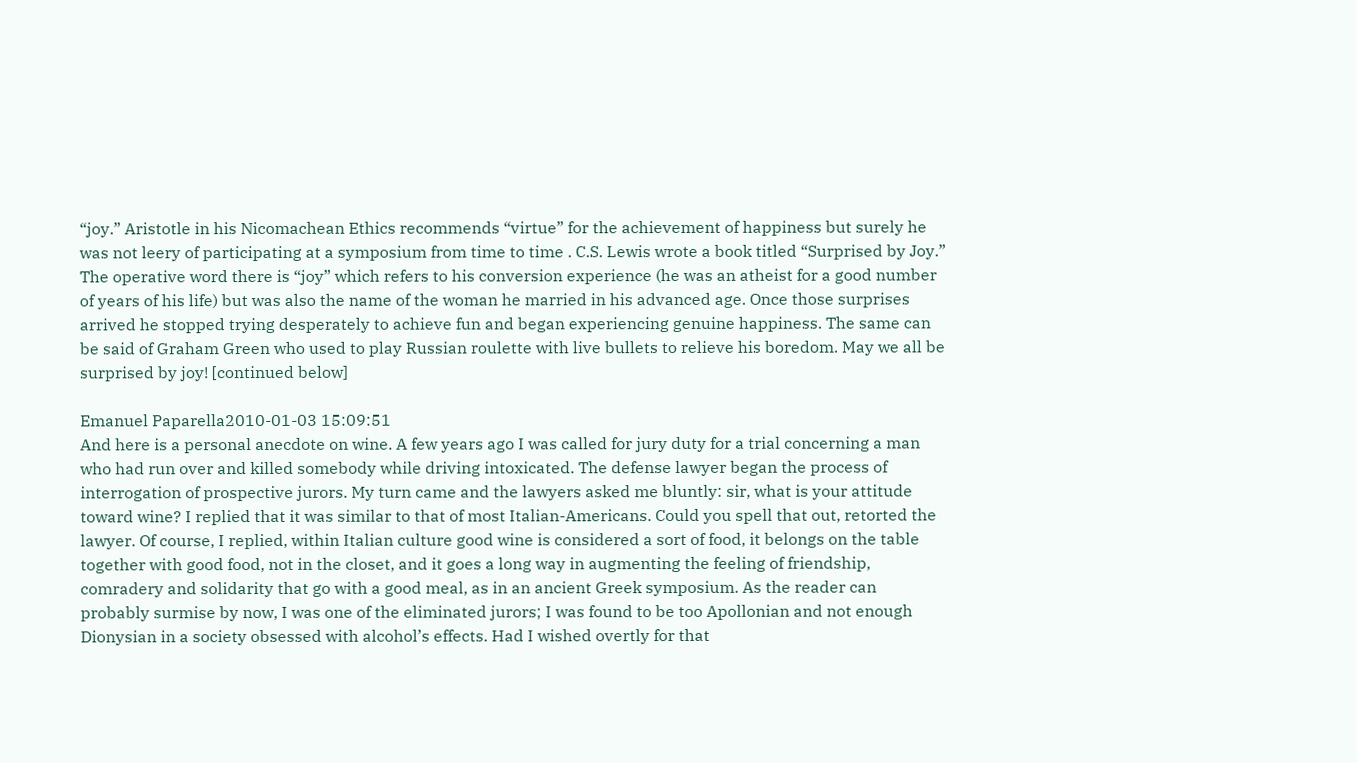“joy.” Aristotle in his Nicomachean Ethics recommends “virtue” for the achievement of happiness but surely he was not leery of participating at a symposium from time to time . C.S. Lewis wrote a book titled “Surprised by Joy.” The operative word there is “joy” which refers to his conversion experience (he was an atheist for a good number of years of his life) but was also the name of the woman he married in his advanced age. Once those surprises arrived he stopped trying desperately to achieve fun and began experiencing genuine happiness. The same can be said of Graham Green who used to play Russian roulette with live bullets to relieve his boredom. May we all be surprised by joy! [continued below]

Emanuel Paparella2010-01-03 15:09:51
And here is a personal anecdote on wine. A few years ago I was called for jury duty for a trial concerning a man who had run over and killed somebody while driving intoxicated. The defense lawyer began the process of interrogation of prospective jurors. My turn came and the lawyers asked me bluntly: sir, what is your attitude toward wine? I replied that it was similar to that of most Italian-Americans. Could you spell that out, retorted the lawyer. Of course, I replied, within Italian culture good wine is considered a sort of food, it belongs on the table together with good food, not in the closet, and it goes a long way in augmenting the feeling of friendship, comradery and solidarity that go with a good meal, as in an ancient Greek symposium. As the reader can probably surmise by now, I was one of the eliminated jurors; I was found to be too Apollonian and not enough Dionysian in a society obsessed with alcohol’s effects. Had I wished overtly for that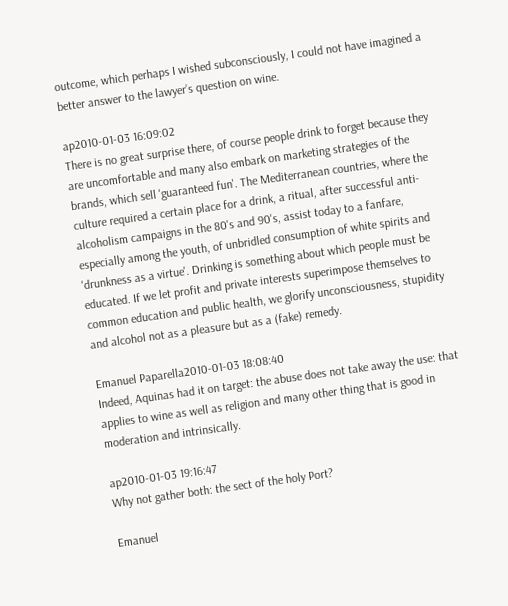outcome, which perhaps I wished subconsciously, I could not have imagined a better answer to the lawyer’s question on wine.

ap2010-01-03 16:09:02
There is no great surprise there, of course people drink to forget because they are uncomfortable and many also embark on marketing strategies of the brands, which sell 'guaranteed fun'. The Mediterranean countries, where the culture required a certain place for a drink, a ritual, after successful anti-alcoholism campaigns in the 80's and 90's, assist today to a fanfare, especially among the youth, of unbridled consumption of white spirits and 'drunkness as a virtue'. Drinking is something about which people must be educated. If we let profit and private interests superimpose themselves to common education and public health, we glorify unconsciousness, stupidity and alcohol not as a pleasure but as a (fake) remedy.

Emanuel Paparella2010-01-03 18:08:40
Indeed, Aquinas had it on target: the abuse does not take away the use: that applies to wine as well as religion and many other thing that is good in moderation and intrinsically.

ap2010-01-03 19:16:47
Why not gather both: the sect of the holy Port?

Emanuel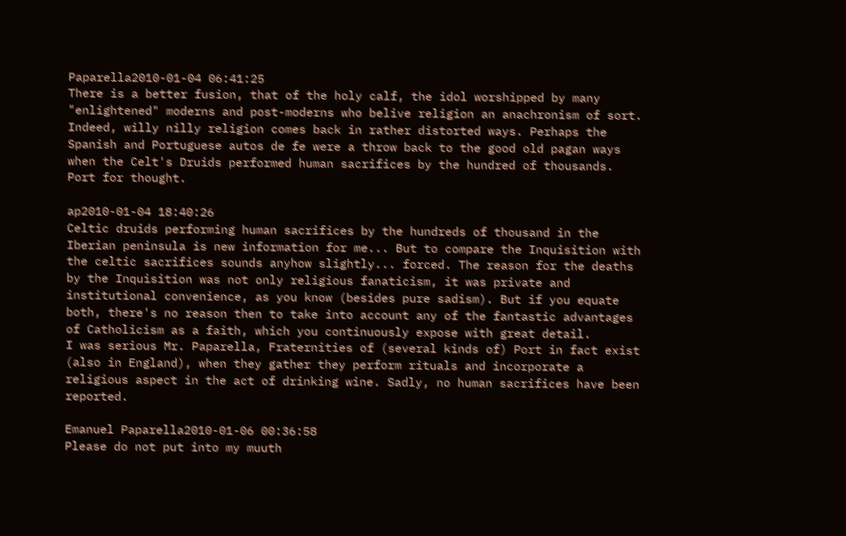Paparella2010-01-04 06:41:25
There is a better fusion, that of the holy calf, the idol worshipped by many "enlightened" moderns and post-moderns who belive religion an anachronism of sort. Indeed, willy nilly religion comes back in rather distorted ways. Perhaps the Spanish and Portuguese autos de fe were a throw back to the good old pagan ways when the Celt's Druids performed human sacrifices by the hundred of thousands. Port for thought.

ap2010-01-04 18:40:26
Celtic druids performing human sacrifices by the hundreds of thousand in the Iberian peninsula is new information for me... But to compare the Inquisition with the celtic sacrifices sounds anyhow slightly... forced. The reason for the deaths by the Inquisition was not only religious fanaticism, it was private and institutional convenience, as you know (besides pure sadism). But if you equate both, there's no reason then to take into account any of the fantastic advantages of Catholicism as a faith, which you continuously expose with great detail.
I was serious Mr. Paparella, Fraternities of (several kinds of) Port in fact exist (also in England), when they gather they perform rituals and incorporate a religious aspect in the act of drinking wine. Sadly, no human sacrifices have been reported.

Emanuel Paparella2010-01-06 00:36:58
Please do not put into my muuth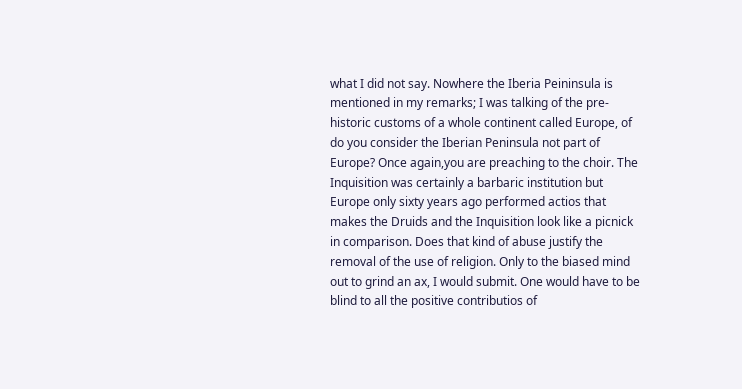what I did not say. Nowhere the Iberia Peininsula is mentioned in my remarks; I was talking of the pre-historic customs of a whole continent called Europe, of do you consider the Iberian Peninsula not part of Europe? Once again,you are preaching to the choir. The Inquisition was certainly a barbaric institution but Europe only sixty years ago performed actios that makes the Druids and the Inquisition look like a picnick in comparison. Does that kind of abuse justify the removal of the use of religion. Only to the biased mind out to grind an ax, I would submit. One would have to be blind to all the positive contributios of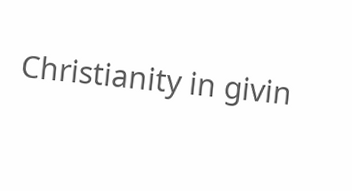Christianity in givin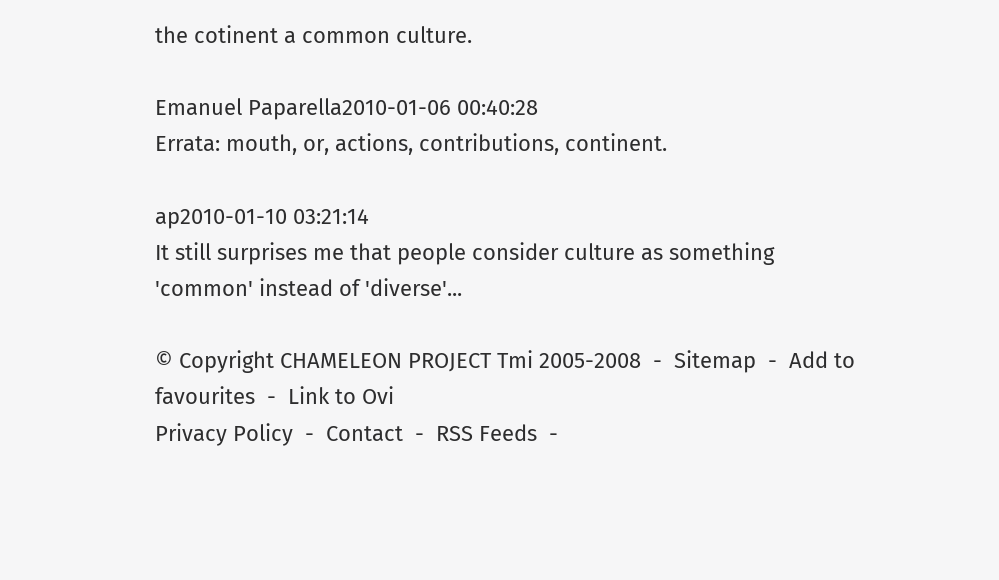the cotinent a common culture.

Emanuel Paparella2010-01-06 00:40:28
Errata: mouth, or, actions, contributions, continent.

ap2010-01-10 03:21:14
It still surprises me that people consider culture as something 'common' instead of 'diverse'...

© Copyright CHAMELEON PROJECT Tmi 2005-2008  -  Sitemap  -  Add to favourites  -  Link to Ovi
Privacy Policy  -  Contact  -  RSS Feeds  -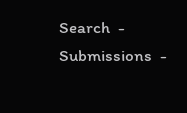Search  -  Submissions  -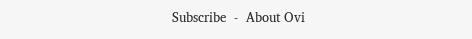Subscribe  -  About Ovi